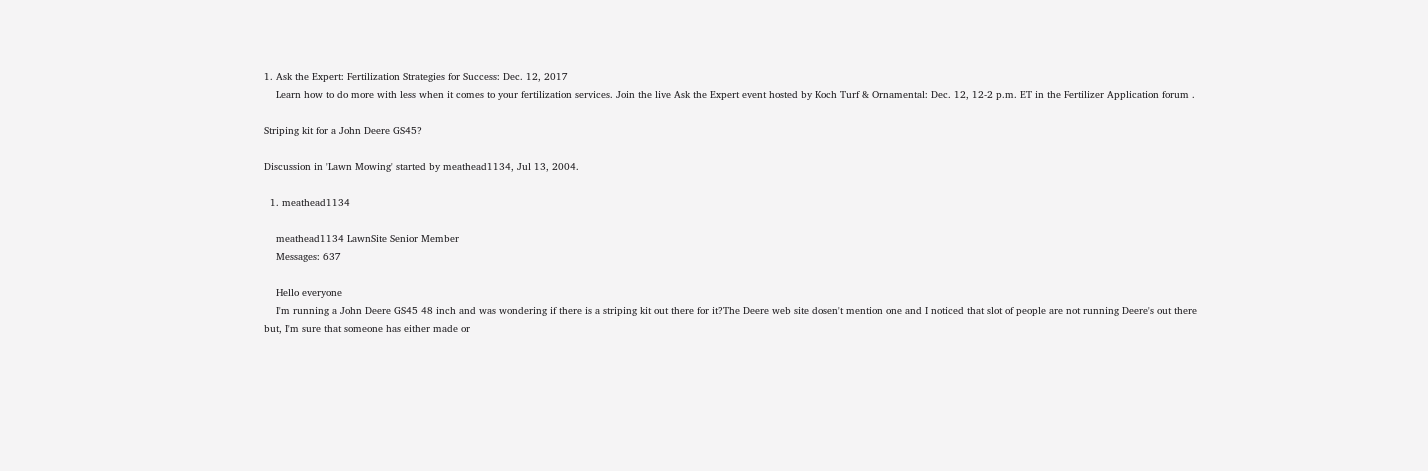1. Ask the Expert: Fertilization Strategies for Success: Dec. 12, 2017
    Learn how to do more with less when it comes to your fertilization services. Join the live Ask the Expert event hosted by Koch Turf & Ornamental: Dec. 12, 12-2 p.m. ET in the Fertilizer Application forum .

Striping kit for a John Deere GS45?

Discussion in 'Lawn Mowing' started by meathead1134, Jul 13, 2004.

  1. meathead1134

    meathead1134 LawnSite Senior Member
    Messages: 637

    Hello everyone
    I'm running a John Deere GS45 48 inch and was wondering if there is a striping kit out there for it?The Deere web site dosen't mention one and I noticed that slot of people are not running Deere's out there but, I'm sure that someone has either made or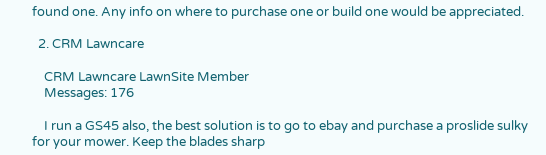found one. Any info on where to purchase one or build one would be appreciated.

  2. CRM Lawncare

    CRM Lawncare LawnSite Member
    Messages: 176

    I run a GS45 also, the best solution is to go to ebay and purchase a proslide sulky for your mower. Keep the blades sharp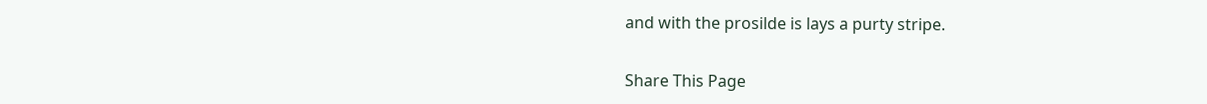and with the prosilde is lays a purty stripe.


Share This Page